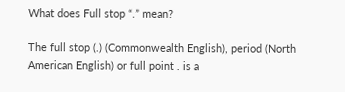What does Full stop “.” mean?

The full stop (.) (Commonwealth English), period (North American English) or full point . is a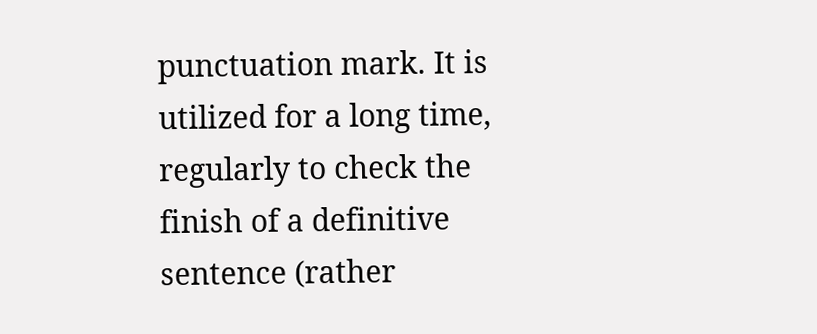punctuation mark. It is utilized for a long time, regularly to check the finish of a definitive sentence (rather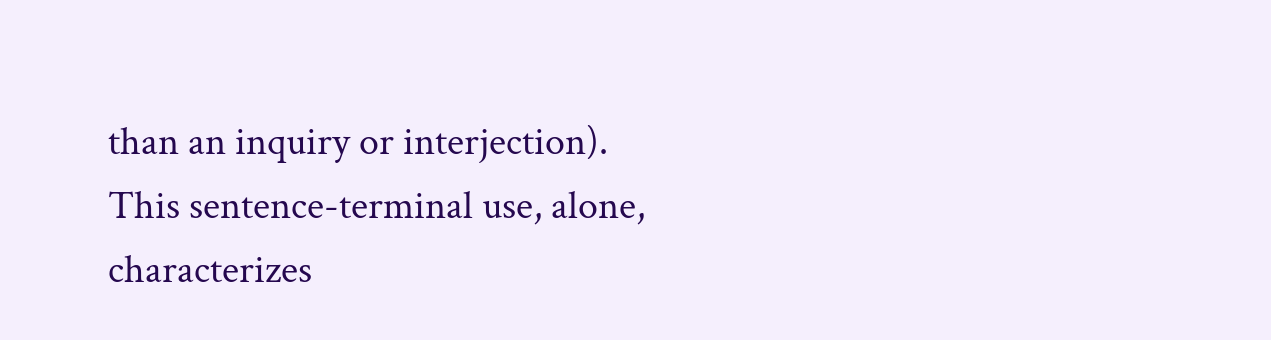than an inquiry or interjection). This sentence-terminal use, alone, characterizes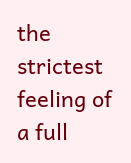the strictest feeling of a full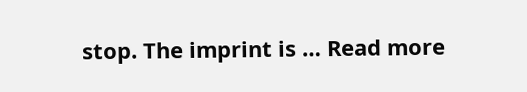stop. The imprint is … Read more